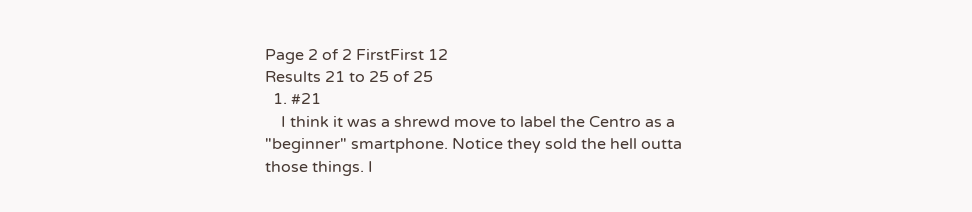Page 2 of 2 FirstFirst 12
Results 21 to 25 of 25
  1. #21
    I think it was a shrewd move to label the Centro as a "beginner" smartphone. Notice they sold the hell outta those things. I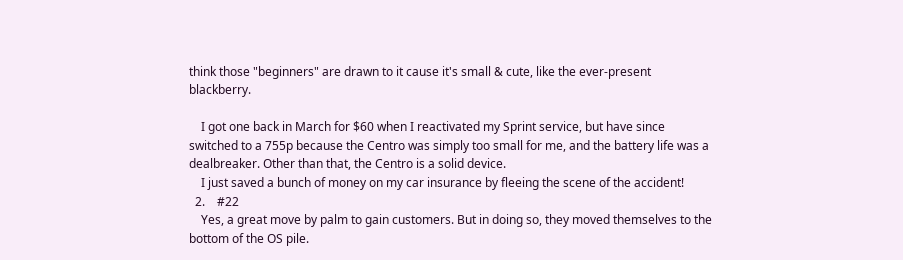think those "beginners" are drawn to it cause it's small & cute, like the ever-present blackberry.

    I got one back in March for $60 when I reactivated my Sprint service, but have since switched to a 755p because the Centro was simply too small for me, and the battery life was a dealbreaker. Other than that, the Centro is a solid device.
    I just saved a bunch of money on my car insurance by fleeing the scene of the accident!
  2.    #22
    Yes, a great move by palm to gain customers. But in doing so, they moved themselves to the bottom of the OS pile.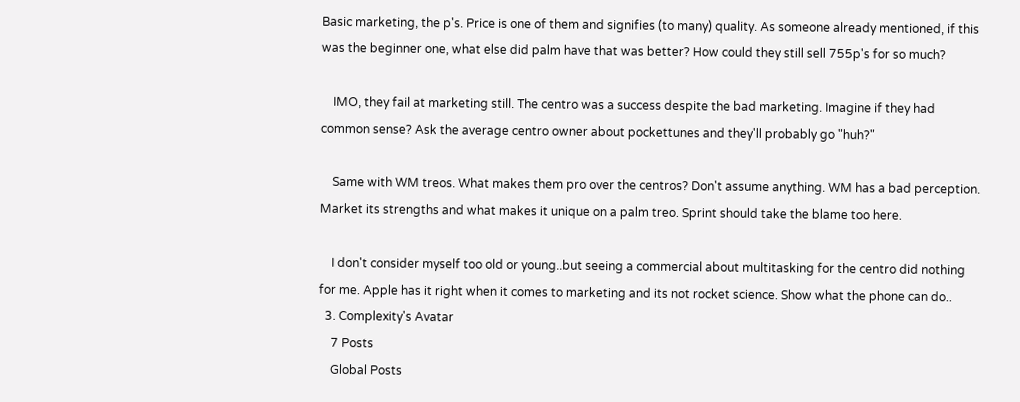Basic marketing, the p's. Price is one of them and signifies (to many) quality. As someone already mentioned, if this was the beginner one, what else did palm have that was better? How could they still sell 755p's for so much?

    IMO, they fail at marketing still. The centro was a success despite the bad marketing. Imagine if they had common sense? Ask the average centro owner about pockettunes and they'll probably go "huh?"

    Same with WM treos. What makes them pro over the centros? Don't assume anything. WM has a bad perception. Market its strengths and what makes it unique on a palm treo. Sprint should take the blame too here.

    I don't consider myself too old or young..but seeing a commercial about multitasking for the centro did nothing for me. Apple has it right when it comes to marketing and its not rocket science. Show what the phone can do..
  3. Complexity's Avatar
    7 Posts
    Global Posts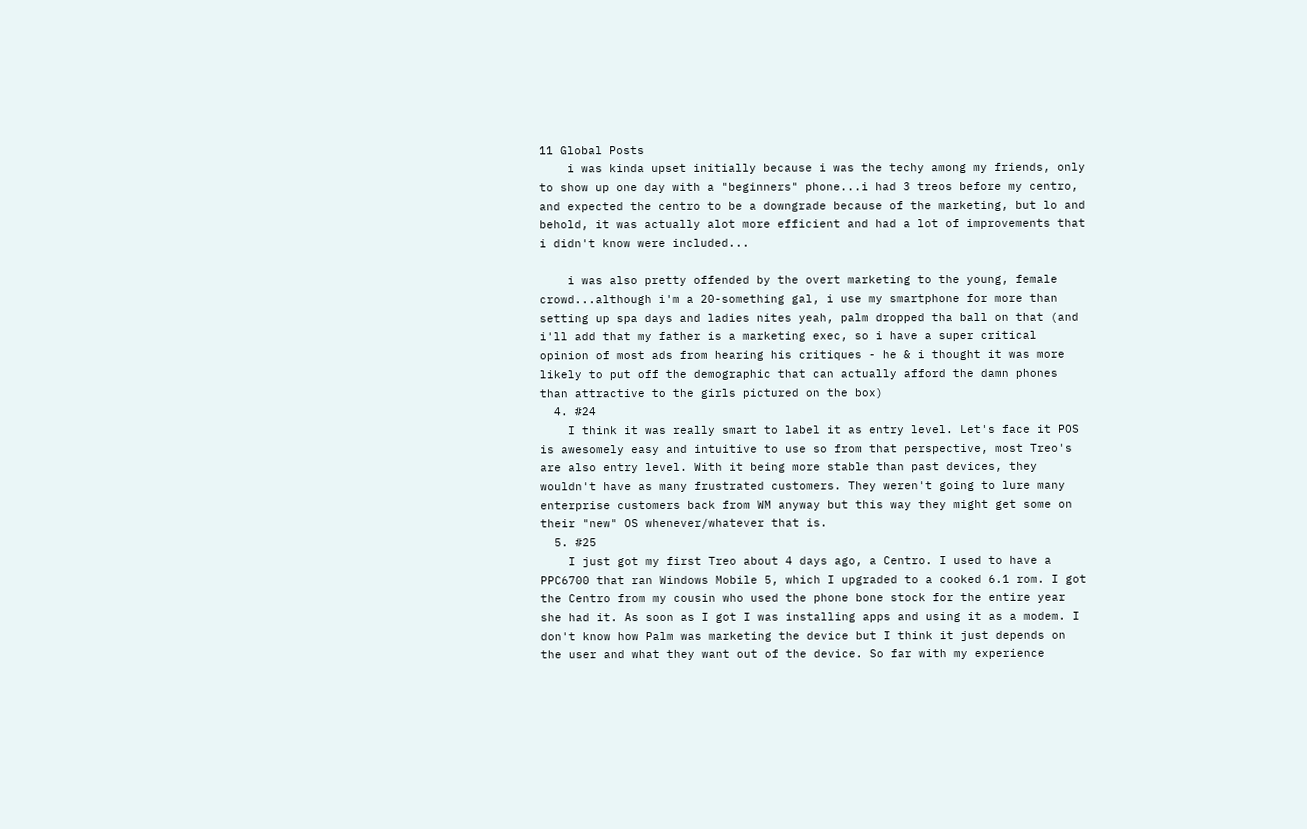11 Global Posts
    i was kinda upset initially because i was the techy among my friends, only to show up one day with a "beginners" phone...i had 3 treos before my centro, and expected the centro to be a downgrade because of the marketing, but lo and behold, it was actually alot more efficient and had a lot of improvements that i didn't know were included...

    i was also pretty offended by the overt marketing to the young, female crowd...although i'm a 20-something gal, i use my smartphone for more than setting up spa days and ladies nites yeah, palm dropped tha ball on that (and i'll add that my father is a marketing exec, so i have a super critical opinion of most ads from hearing his critiques - he & i thought it was more likely to put off the demographic that can actually afford the damn phones than attractive to the girls pictured on the box)
  4. #24
    I think it was really smart to label it as entry level. Let's face it POS is awesomely easy and intuitive to use so from that perspective, most Treo's are also entry level. With it being more stable than past devices, they wouldn't have as many frustrated customers. They weren't going to lure many enterprise customers back from WM anyway but this way they might get some on their "new" OS whenever/whatever that is.
  5. #25
    I just got my first Treo about 4 days ago, a Centro. I used to have a PPC6700 that ran Windows Mobile 5, which I upgraded to a cooked 6.1 rom. I got the Centro from my cousin who used the phone bone stock for the entire year she had it. As soon as I got I was installing apps and using it as a modem. I don't know how Palm was marketing the device but I think it just depends on the user and what they want out of the device. So far with my experience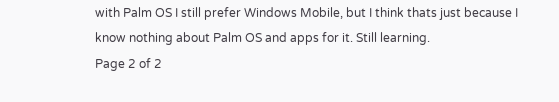with Palm OS I still prefer Windows Mobile, but I think thats just because I know nothing about Palm OS and apps for it. Still learning.
Page 2 of 2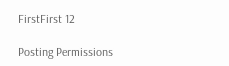FirstFirst 12

Posting Permissions